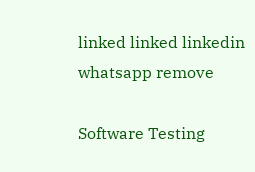linked linked linkedin whatsapp remove

Software Testing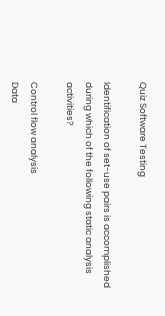Quiz Software Testing

Identification of set-use pairs is accomplished during which of the following static analysis activities?

Control flow analysis
Data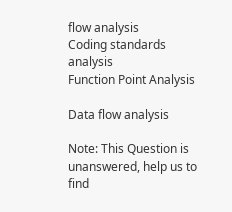flow analysis
Coding standards analysis
Function Point Analysis

Data flow analysis

Note: This Question is unanswered, help us to find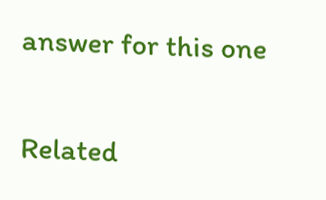answer for this one

Related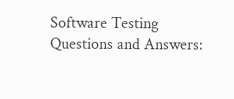Software Testing Questions and Answers: